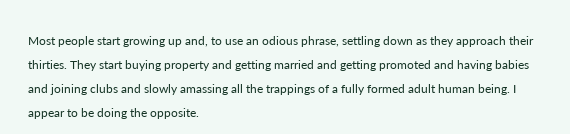Most people start growing up and, to use an odious phrase, settling down as they approach their thirties. They start buying property and getting married and getting promoted and having babies and joining clubs and slowly amassing all the trappings of a fully formed adult human being. I appear to be doing the opposite.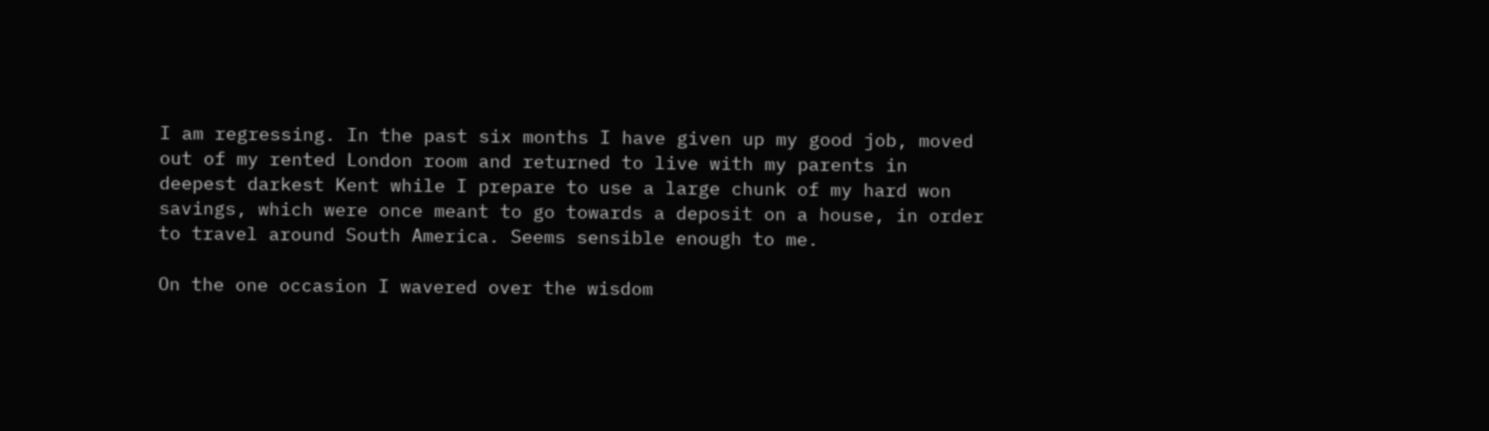I am regressing. In the past six months I have given up my good job, moved out of my rented London room and returned to live with my parents in deepest darkest Kent while I prepare to use a large chunk of my hard won savings, which were once meant to go towards a deposit on a house, in order to travel around South America. Seems sensible enough to me.

On the one occasion I wavered over the wisdom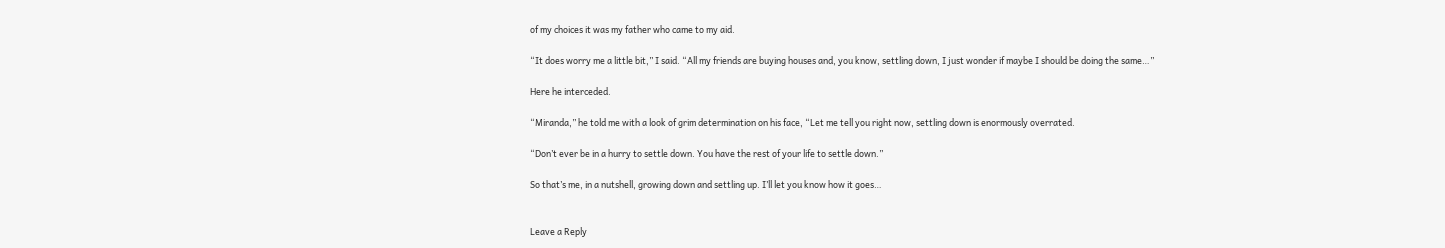of my choices it was my father who came to my aid.

“It does worry me a little bit,” I said. “All my friends are buying houses and, you know, settling down, I just wonder if maybe I should be doing the same…”

Here he interceded.

“Miranda,” he told me with a look of grim determination on his face, “Let me tell you right now, settling down is enormously overrated.

“Don’t ever be in a hurry to settle down. You have the rest of your life to settle down.”

So that’s me, in a nutshell, growing down and settling up. I’ll let you know how it goes…


Leave a Reply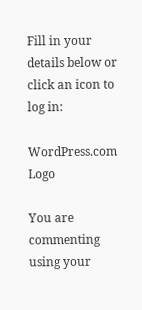Fill in your details below or click an icon to log in:

WordPress.com Logo

You are commenting using your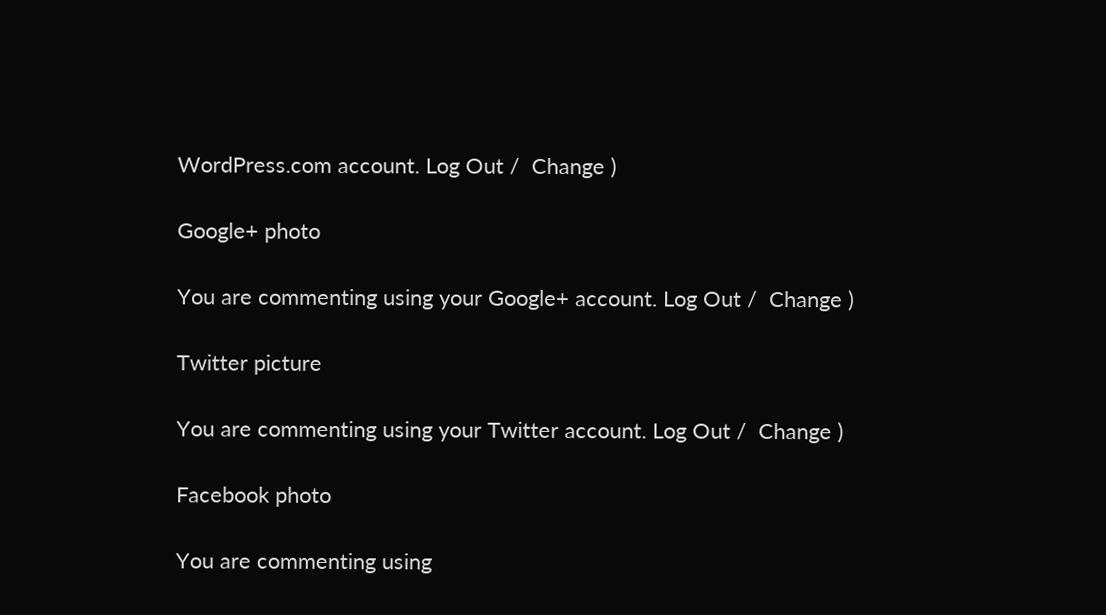WordPress.com account. Log Out /  Change )

Google+ photo

You are commenting using your Google+ account. Log Out /  Change )

Twitter picture

You are commenting using your Twitter account. Log Out /  Change )

Facebook photo

You are commenting using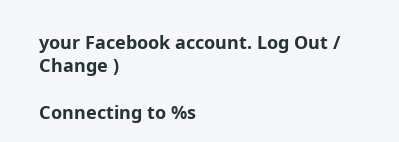your Facebook account. Log Out /  Change )

Connecting to %s